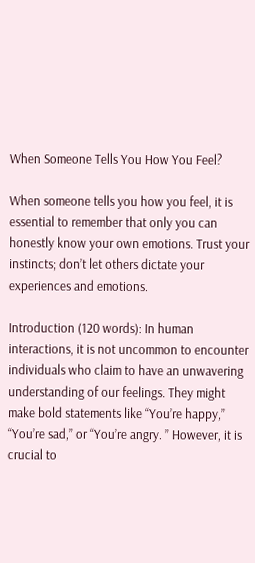When Someone Tells You How You Feel?

When someone tells you how you feel, it is essential to remember that only you can honestly know your own emotions. Trust your instincts; don’t let others dictate your experiences and emotions.

Introduction (120 words): In human interactions, it is not uncommon to encounter individuals who claim to have an unwavering understanding of our feelings. They might make bold statements like “You’re happy,” “You’re sad,” or “You’re angry. ” However, it is crucial to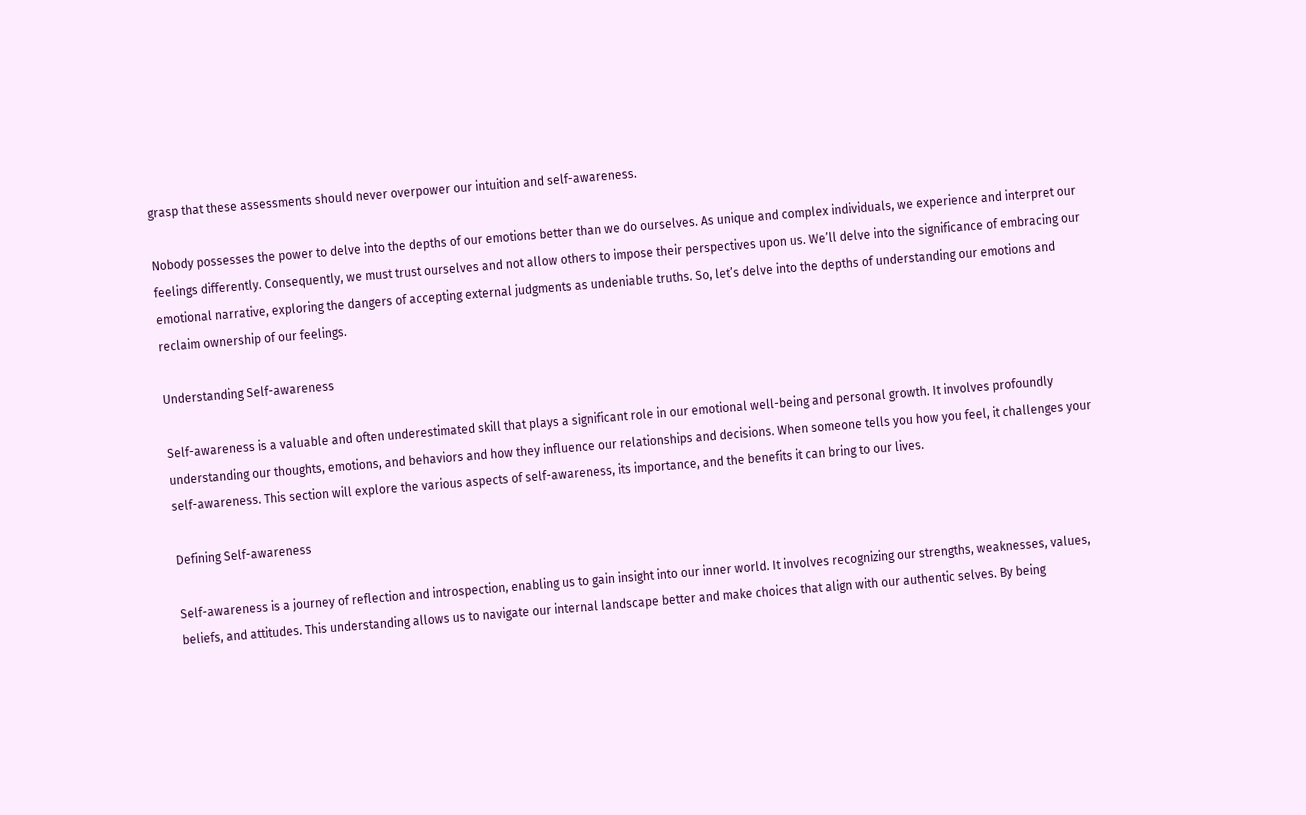grasp that these assessments should never overpower our intuition and self-awareness.

Nobody possesses the power to delve into the depths of our emotions better than we do ourselves. As unique and complex individuals, we experience and interpret our feelings differently. Consequently, we must trust ourselves and not allow others to impose their perspectives upon us. We’ll delve into the significance of embracing our emotional narrative, exploring the dangers of accepting external judgments as undeniable truths. So, let’s delve into the depths of understanding our emotions and reclaim ownership of our feelings.

Understanding Self-awareness

Self-awareness is a valuable and often underestimated skill that plays a significant role in our emotional well-being and personal growth. It involves profoundly understanding our thoughts, emotions, and behaviors and how they influence our relationships and decisions. When someone tells you how you feel, it challenges your self-awareness. This section will explore the various aspects of self-awareness, its importance, and the benefits it can bring to our lives.

Defining Self-awareness

Self-awareness is a journey of reflection and introspection, enabling us to gain insight into our inner world. It involves recognizing our strengths, weaknesses, values, beliefs, and attitudes. This understanding allows us to navigate our internal landscape better and make choices that align with our authentic selves. By being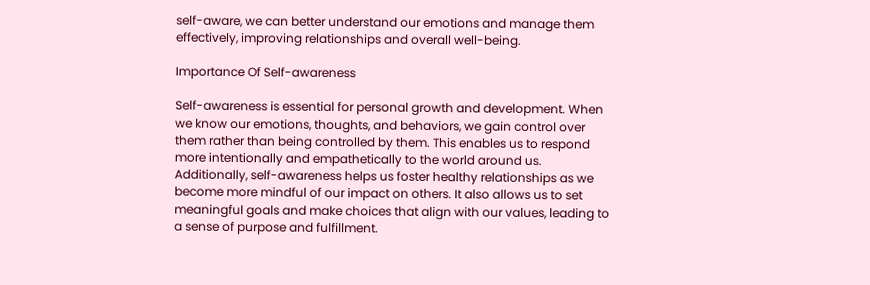self-aware, we can better understand our emotions and manage them effectively, improving relationships and overall well-being.

Importance Of Self-awareness

Self-awareness is essential for personal growth and development. When we know our emotions, thoughts, and behaviors, we gain control over them rather than being controlled by them. This enables us to respond more intentionally and empathetically to the world around us. Additionally, self-awareness helps us foster healthy relationships as we become more mindful of our impact on others. It also allows us to set meaningful goals and make choices that align with our values, leading to a sense of purpose and fulfillment.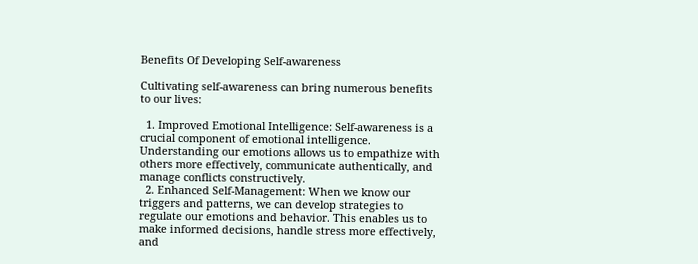Benefits Of Developing Self-awareness

Cultivating self-awareness can bring numerous benefits to our lives:

  1. Improved Emotional Intelligence: Self-awareness is a crucial component of emotional intelligence. Understanding our emotions allows us to empathize with others more effectively, communicate authentically, and manage conflicts constructively.
  2. Enhanced Self-Management: When we know our triggers and patterns, we can develop strategies to regulate our emotions and behavior. This enables us to make informed decisions, handle stress more effectively, and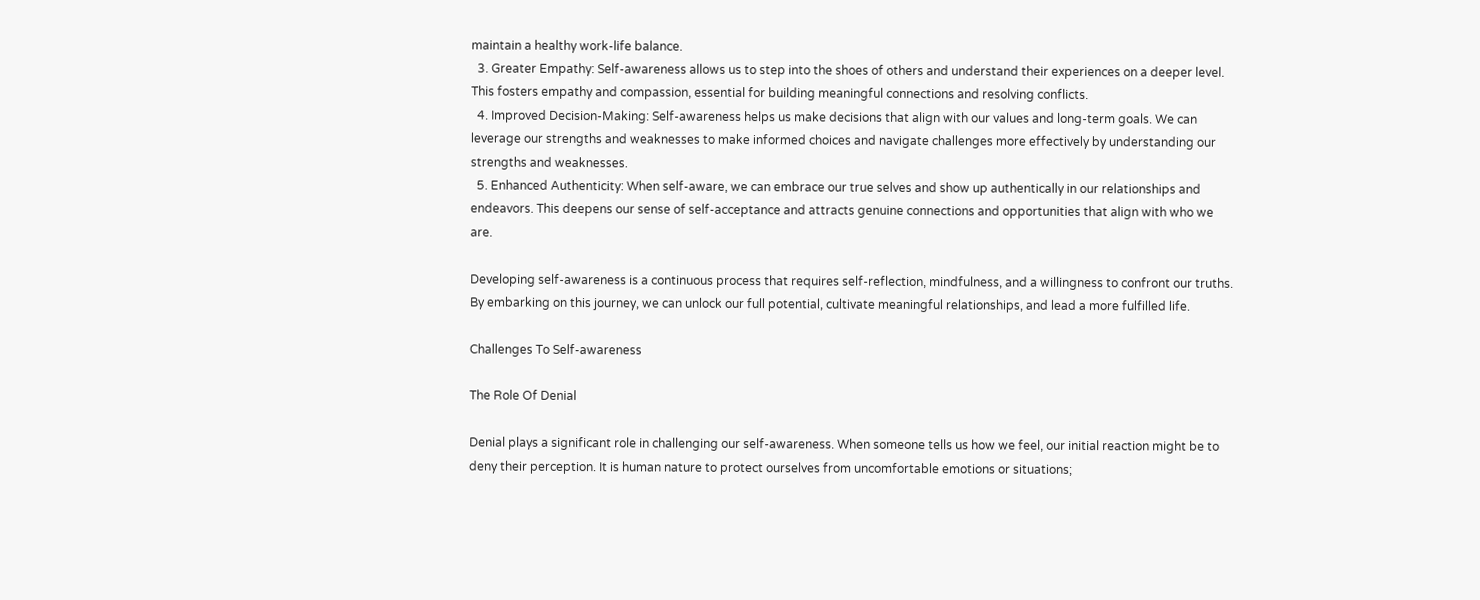maintain a healthy work-life balance.
  3. Greater Empathy: Self-awareness allows us to step into the shoes of others and understand their experiences on a deeper level. This fosters empathy and compassion, essential for building meaningful connections and resolving conflicts.
  4. Improved Decision-Making: Self-awareness helps us make decisions that align with our values and long-term goals. We can leverage our strengths and weaknesses to make informed choices and navigate challenges more effectively by understanding our strengths and weaknesses.
  5. Enhanced Authenticity: When self-aware, we can embrace our true selves and show up authentically in our relationships and endeavors. This deepens our sense of self-acceptance and attracts genuine connections and opportunities that align with who we are.

Developing self-awareness is a continuous process that requires self-reflection, mindfulness, and a willingness to confront our truths. By embarking on this journey, we can unlock our full potential, cultivate meaningful relationships, and lead a more fulfilled life.

Challenges To Self-awareness

The Role Of Denial

Denial plays a significant role in challenging our self-awareness. When someone tells us how we feel, our initial reaction might be to deny their perception. It is human nature to protect ourselves from uncomfortable emotions or situations;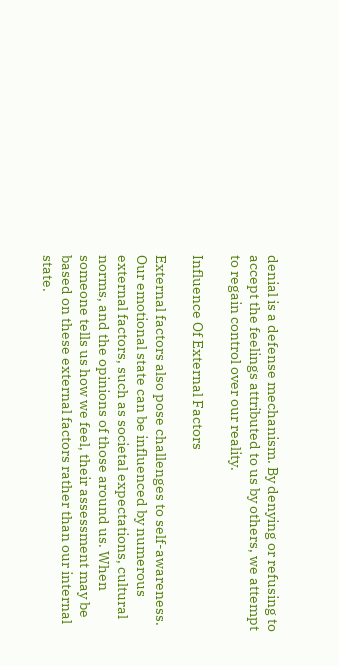denial is a defense mechanism. By denying or refusing to accept the feelings attributed to us by others, we attempt to regain control over our reality.

Influence Of External Factors

External factors also pose challenges to self-awareness. Our emotional state can be influenced by numerous external factors, such as societal expectations, cultural norms, and the opinions of those around us. When someone tells us how we feel, their assessment may be based on these external factors rather than our internal state.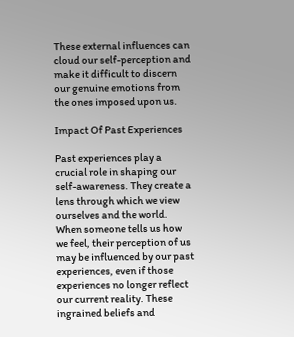These external influences can cloud our self-perception and make it difficult to discern our genuine emotions from the ones imposed upon us.

Impact Of Past Experiences

Past experiences play a crucial role in shaping our self-awareness. They create a lens through which we view ourselves and the world. When someone tells us how we feel, their perception of us may be influenced by our past experiences, even if those experiences no longer reflect our current reality. These ingrained beliefs and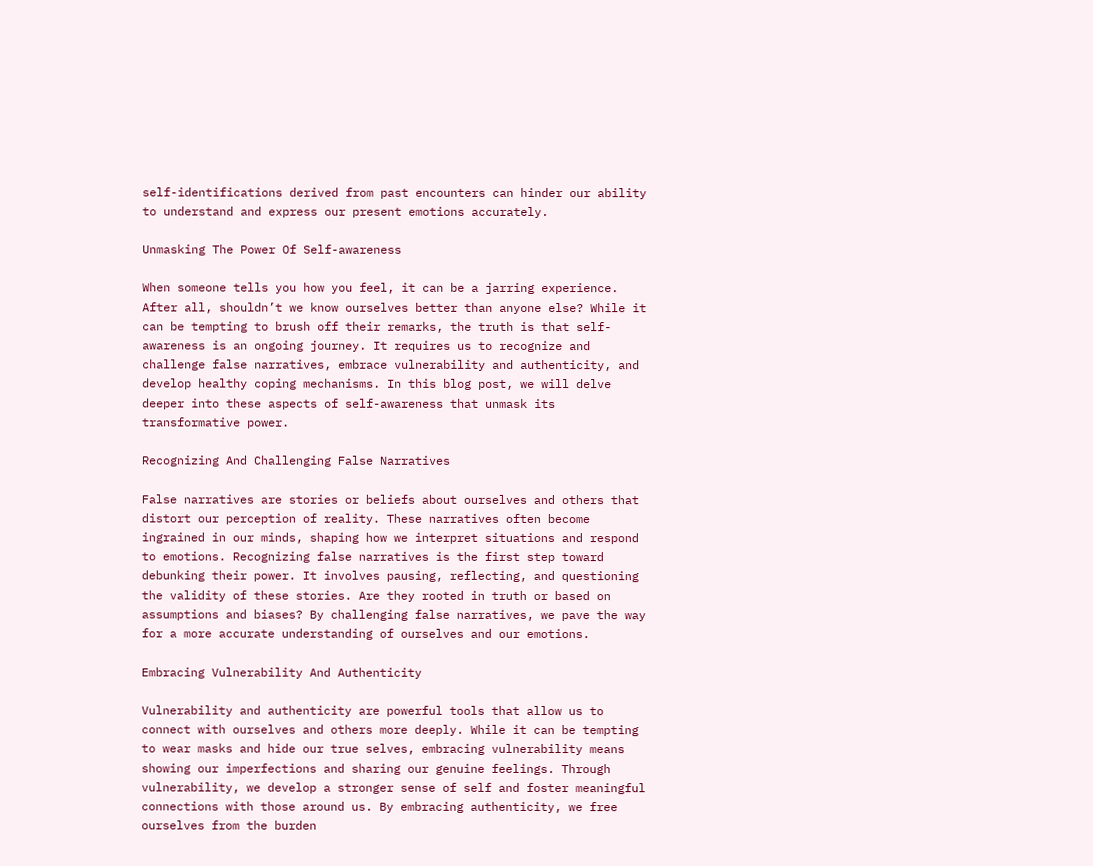self-identifications derived from past encounters can hinder our ability to understand and express our present emotions accurately.

Unmasking The Power Of Self-awareness

When someone tells you how you feel, it can be a jarring experience. After all, shouldn’t we know ourselves better than anyone else? While it can be tempting to brush off their remarks, the truth is that self-awareness is an ongoing journey. It requires us to recognize and challenge false narratives, embrace vulnerability and authenticity, and develop healthy coping mechanisms. In this blog post, we will delve deeper into these aspects of self-awareness that unmask its transformative power.

Recognizing And Challenging False Narratives

False narratives are stories or beliefs about ourselves and others that distort our perception of reality. These narratives often become ingrained in our minds, shaping how we interpret situations and respond to emotions. Recognizing false narratives is the first step toward debunking their power. It involves pausing, reflecting, and questioning the validity of these stories. Are they rooted in truth or based on assumptions and biases? By challenging false narratives, we pave the way for a more accurate understanding of ourselves and our emotions.

Embracing Vulnerability And Authenticity

Vulnerability and authenticity are powerful tools that allow us to connect with ourselves and others more deeply. While it can be tempting to wear masks and hide our true selves, embracing vulnerability means showing our imperfections and sharing our genuine feelings. Through vulnerability, we develop a stronger sense of self and foster meaningful connections with those around us. By embracing authenticity, we free ourselves from the burden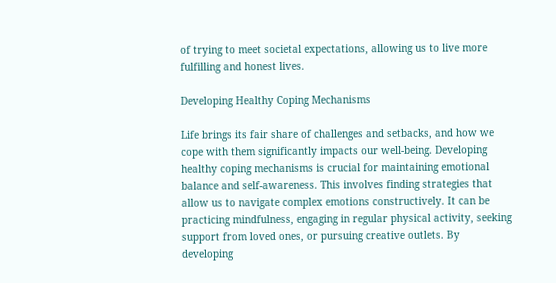of trying to meet societal expectations, allowing us to live more fulfilling and honest lives.

Developing Healthy Coping Mechanisms

Life brings its fair share of challenges and setbacks, and how we cope with them significantly impacts our well-being. Developing healthy coping mechanisms is crucial for maintaining emotional balance and self-awareness. This involves finding strategies that allow us to navigate complex emotions constructively. It can be practicing mindfulness, engaging in regular physical activity, seeking support from loved ones, or pursuing creative outlets. By developing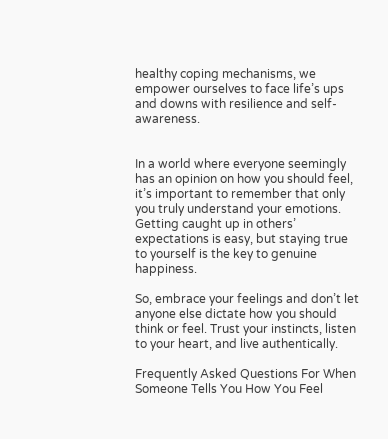healthy coping mechanisms, we empower ourselves to face life’s ups and downs with resilience and self-awareness.


In a world where everyone seemingly has an opinion on how you should feel, it’s important to remember that only you truly understand your emotions. Getting caught up in others’ expectations is easy, but staying true to yourself is the key to genuine happiness.

So, embrace your feelings and don’t let anyone else dictate how you should think or feel. Trust your instincts, listen to your heart, and live authentically.

Frequently Asked Questions For When Someone Tells You How You Feel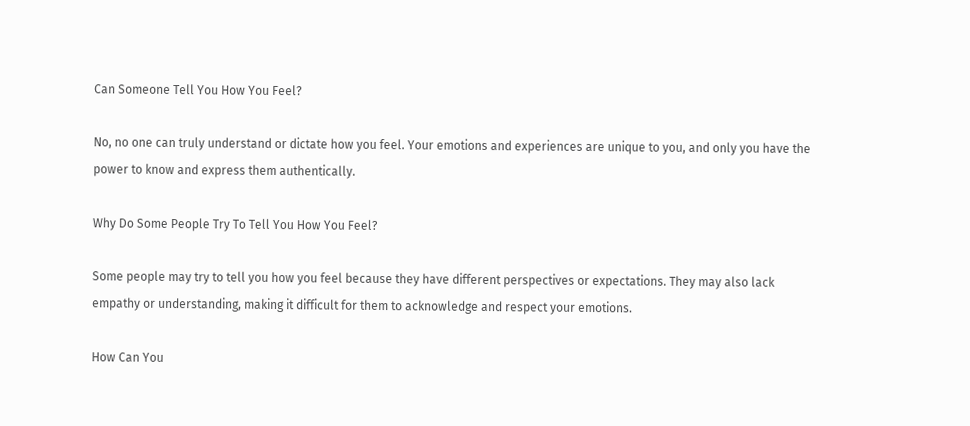Can Someone Tell You How You Feel?

No, no one can truly understand or dictate how you feel. Your emotions and experiences are unique to you, and only you have the power to know and express them authentically.

Why Do Some People Try To Tell You How You Feel?

Some people may try to tell you how you feel because they have different perspectives or expectations. They may also lack empathy or understanding, making it difficult for them to acknowledge and respect your emotions.

How Can You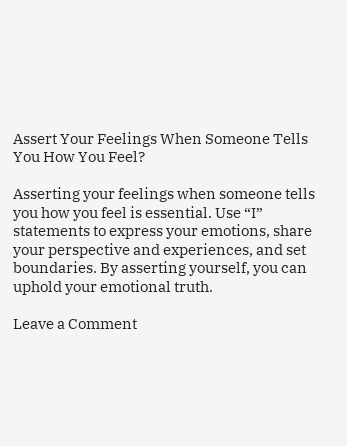Assert Your Feelings When Someone Tells You How You Feel?

Asserting your feelings when someone tells you how you feel is essential. Use “I” statements to express your emotions, share your perspective and experiences, and set boundaries. By asserting yourself, you can uphold your emotional truth.

Leave a Comment